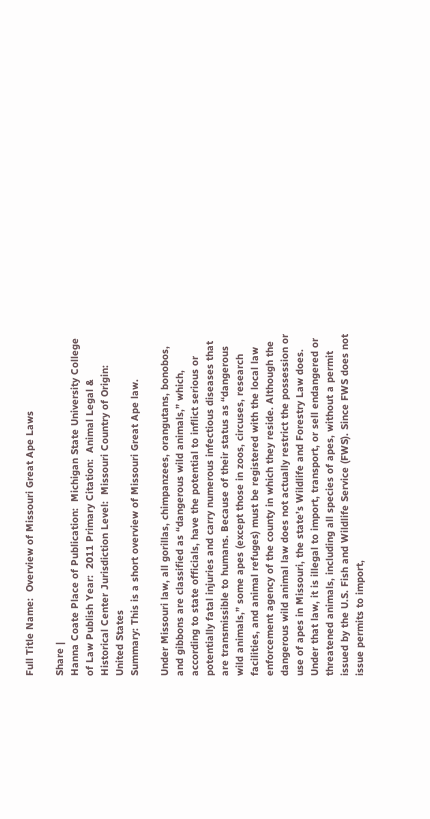Full Title Name:  Overview of Missouri Great Ape Laws

Share |
Hanna Coate Place of Publication:  Michigan State University College of Law Publish Year:  2011 Primary Citation:  Animal Legal & Historical Center Jurisdiction Level:  Missouri Country of Origin:  United States
Summary: This is a short overview of Missouri Great Ape law.

Under Missouri law, all gorillas, chimpanzees, orangutans, bonobos, and gibbons are classified as “dangerous wild animals,” which, according to state officials, have the potential to inflict serious or potentially fatal injuries and carry numerous infectious diseases that are transmissible to humans. Because of their status as “dangerous wild animals,” some apes (except those in zoos, circuses, research facilities, and animal refuges) must be registered with the local law enforcement agency of the county in which they reside. Although the dangerous wild animal law does not actually restrict the possession or use of apes in Missouri, the state’s Wildlife and Forestry Law does. Under that law, it is illegal to import, transport, or sell endangered or threatened animals, including all species of apes, without a permit issued by the U.S. Fish and Wildlife Service (FWS). Since FWS does not issue permits to import,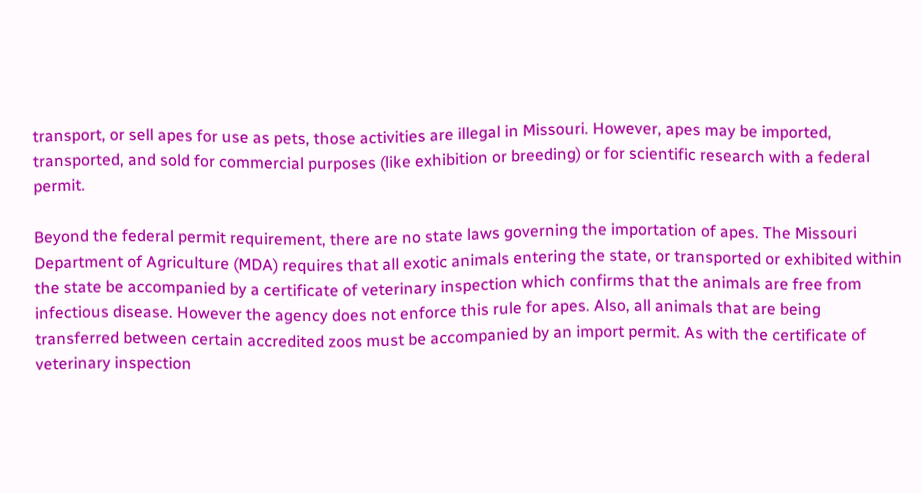transport, or sell apes for use as pets, those activities are illegal in Missouri. However, apes may be imported, transported, and sold for commercial purposes (like exhibition or breeding) or for scientific research with a federal permit.

Beyond the federal permit requirement, there are no state laws governing the importation of apes. The Missouri Department of Agriculture (MDA) requires that all exotic animals entering the state, or transported or exhibited within the state be accompanied by a certificate of veterinary inspection which confirms that the animals are free from infectious disease. However the agency does not enforce this rule for apes. Also, all animals that are being transferred between certain accredited zoos must be accompanied by an import permit. As with the certificate of veterinary inspection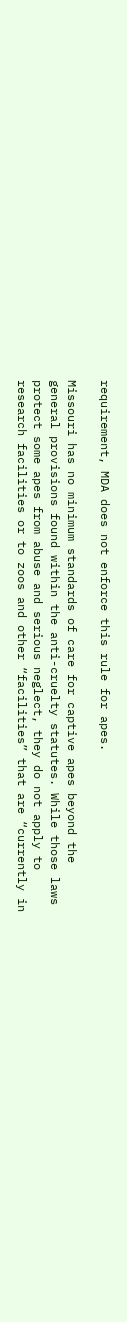requirement, MDA does not enforce this rule for apes.

Missouri has no minimum standards of care for captive apes beyond the general provisions found within the anti-cruelty statutes. While those laws protect some apes from abuse and serious neglect, they do not apply to research facilities or to zoos and other “facilities” that are “currently in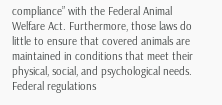compliance” with the Federal Animal Welfare Act. Furthermore, those laws do little to ensure that covered animals are maintained in conditions that meet their physical, social, and psychological needs. Federal regulations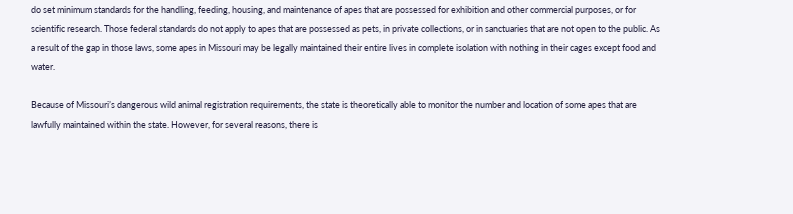do set minimum standards for the handling, feeding, housing, and maintenance of apes that are possessed for exhibition and other commercial purposes, or for scientific research. Those federal standards do not apply to apes that are possessed as pets, in private collections, or in sanctuaries that are not open to the public. As a result of the gap in those laws, some apes in Missouri may be legally maintained their entire lives in complete isolation with nothing in their cages except food and water.

Because of Missouri’s dangerous wild animal registration requirements, the state is theoretically able to monitor the number and location of some apes that are lawfully maintained within the state. However, for several reasons, there is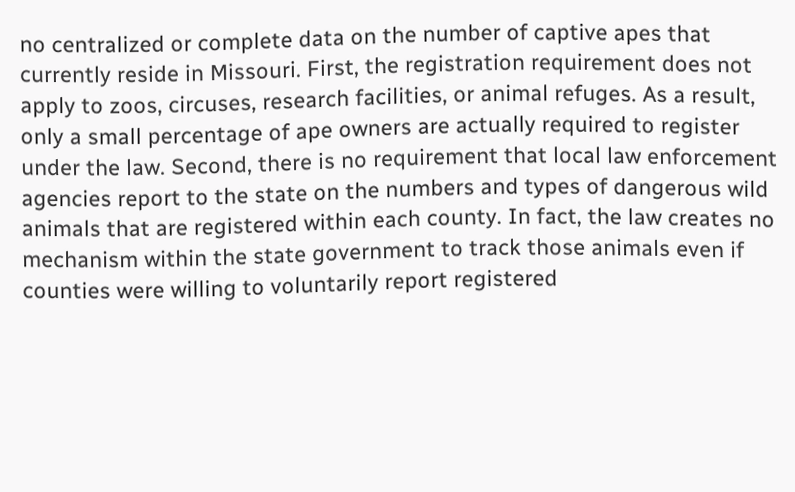no centralized or complete data on the number of captive apes that currently reside in Missouri. First, the registration requirement does not apply to zoos, circuses, research facilities, or animal refuges. As a result, only a small percentage of ape owners are actually required to register under the law. Second, there is no requirement that local law enforcement agencies report to the state on the numbers and types of dangerous wild animals that are registered within each county. In fact, the law creates no mechanism within the state government to track those animals even if counties were willing to voluntarily report registered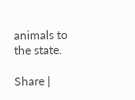animals to the state.

Share |